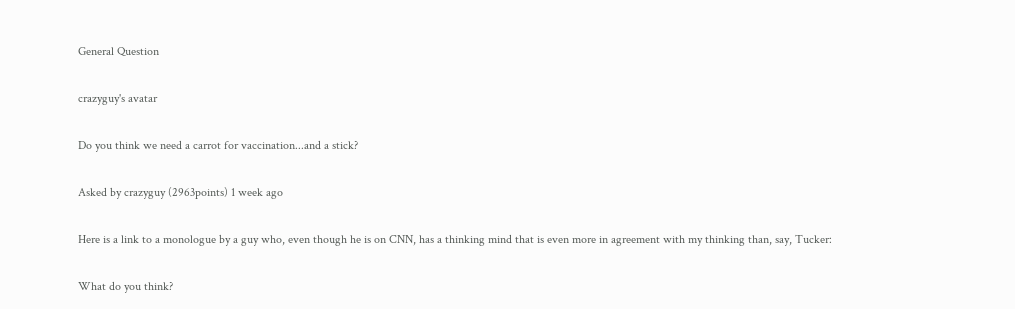General Question

crazyguy's avatar

Do you think we need a carrot for vaccination...and a stick?

Asked by crazyguy (2963points) 1 week ago

Here is a link to a monologue by a guy who, even though he is on CNN, has a thinking mind that is even more in agreement with my thinking than, say, Tucker:

What do you think?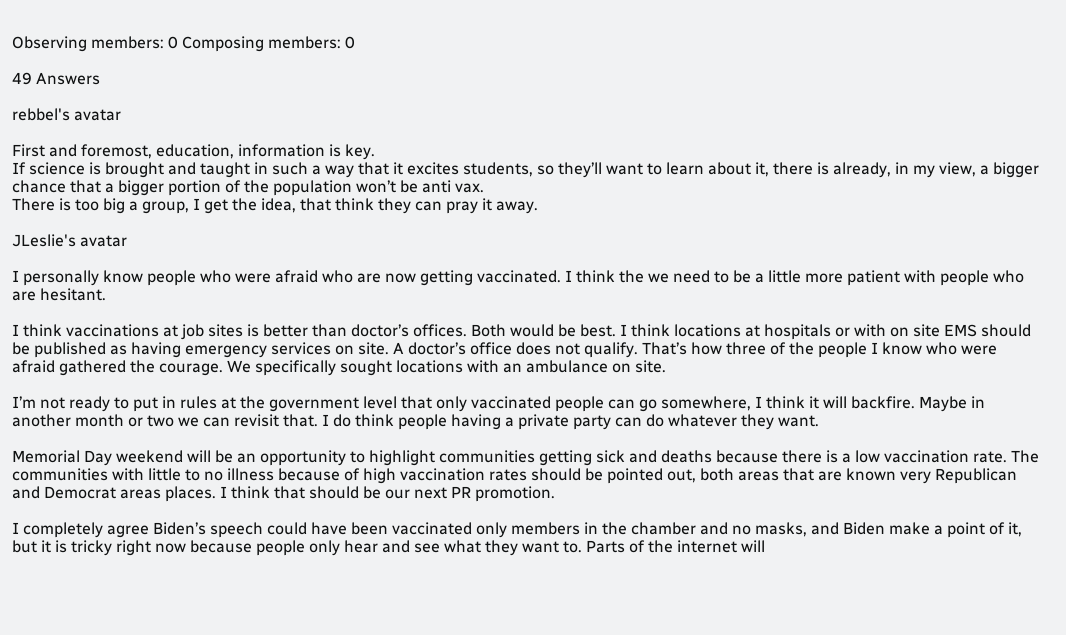Observing members: 0 Composing members: 0

49 Answers

rebbel's avatar

First and foremost, education, information is key.
If science is brought and taught in such a way that it excites students, so they’ll want to learn about it, there is already, in my view, a bigger chance that a bigger portion of the population won’t be anti vax.
There is too big a group, I get the idea, that think they can pray it away.

JLeslie's avatar

I personally know people who were afraid who are now getting vaccinated. I think the we need to be a little more patient with people who are hesitant.

I think vaccinations at job sites is better than doctor’s offices. Both would be best. I think locations at hospitals or with on site EMS should be published as having emergency services on site. A doctor’s office does not qualify. That’s how three of the people I know who were afraid gathered the courage. We specifically sought locations with an ambulance on site.

I’m not ready to put in rules at the government level that only vaccinated people can go somewhere, I think it will backfire. Maybe in another month or two we can revisit that. I do think people having a private party can do whatever they want.

Memorial Day weekend will be an opportunity to highlight communities getting sick and deaths because there is a low vaccination rate. The communities with little to no illness because of high vaccination rates should be pointed out, both areas that are known very Republican and Democrat areas places. I think that should be our next PR promotion.

I completely agree Biden’s speech could have been vaccinated only members in the chamber and no masks, and Biden make a point of it, but it is tricky right now because people only hear and see what they want to. Parts of the internet will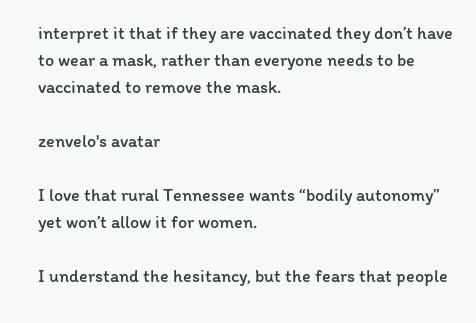interpret it that if they are vaccinated they don’t have to wear a mask, rather than everyone needs to be vaccinated to remove the mask.

zenvelo's avatar

I love that rural Tennessee wants “bodily autonomy” yet won’t allow it for women.

I understand the hesitancy, but the fears that people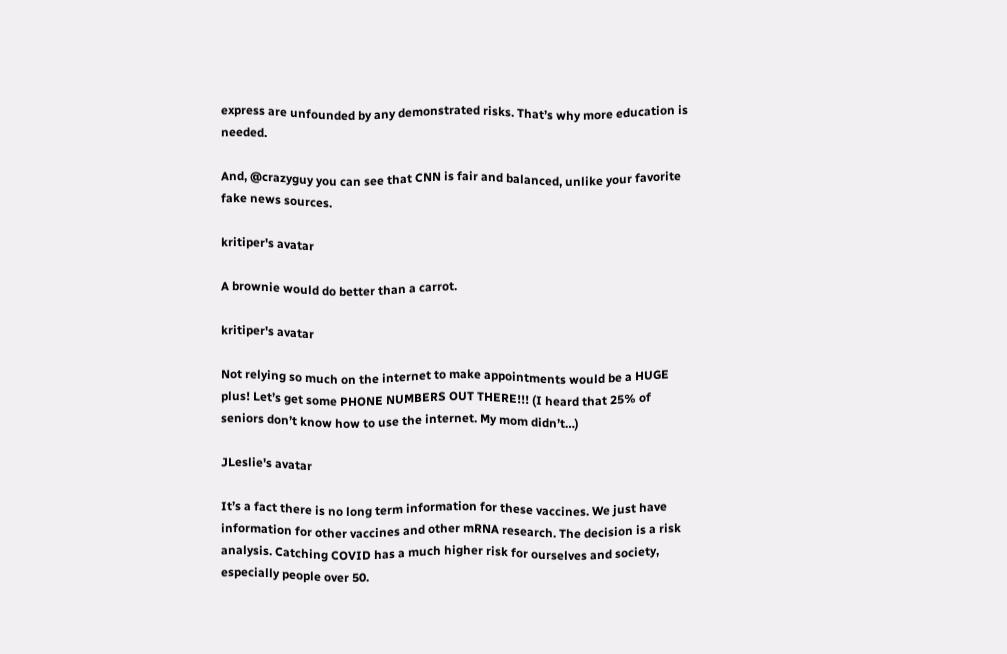express are unfounded by any demonstrated risks. That’s why more education is needed.

And, @crazyguy you can see that CNN is fair and balanced, unlike your favorite fake news sources.

kritiper's avatar

A brownie would do better than a carrot.

kritiper's avatar

Not relying so much on the internet to make appointments would be a HUGE plus! Let’s get some PHONE NUMBERS OUT THERE!!! (I heard that 25% of seniors don’t know how to use the internet. My mom didn’t…)

JLeslie's avatar

It’s a fact there is no long term information for these vaccines. We just have information for other vaccines and other mRNA research. The decision is a risk analysis. Catching COVID has a much higher risk for ourselves and society, especially people over 50.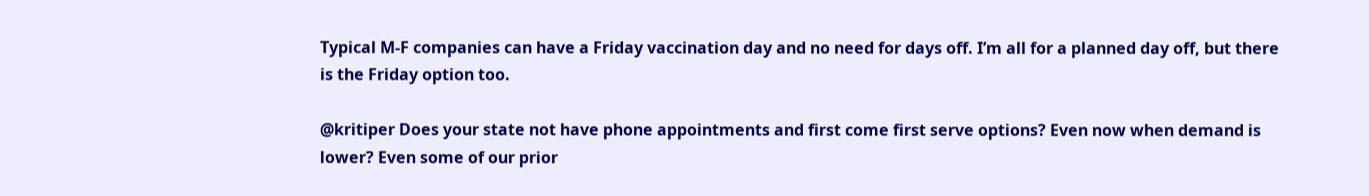Typical M-F companies can have a Friday vaccination day and no need for days off. I’m all for a planned day off, but there is the Friday option too.

@kritiper Does your state not have phone appointments and first come first serve options? Even now when demand is lower? Even some of our prior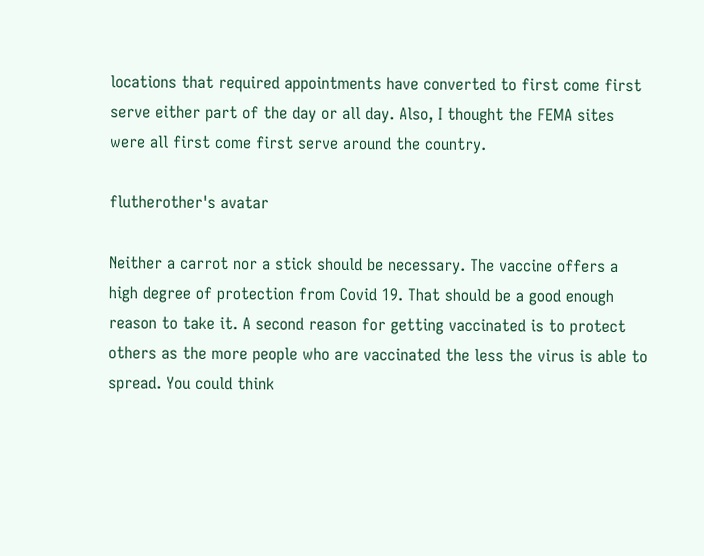locations that required appointments have converted to first come first serve either part of the day or all day. Also, I thought the FEMA sites were all first come first serve around the country.

flutherother's avatar

Neither a carrot nor a stick should be necessary. The vaccine offers a high degree of protection from Covid 19. That should be a good enough reason to take it. A second reason for getting vaccinated is to protect others as the more people who are vaccinated the less the virus is able to spread. You could think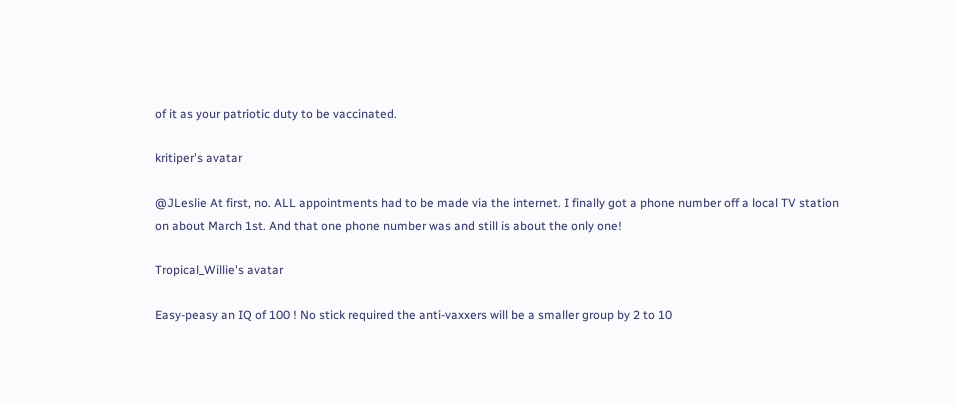of it as your patriotic duty to be vaccinated.

kritiper's avatar

@JLeslie At first, no. ALL appointments had to be made via the internet. I finally got a phone number off a local TV station on about March 1st. And that one phone number was and still is about the only one!

Tropical_Willie's avatar

Easy-peasy an IQ of 100 ! No stick required the anti-vaxxers will be a smaller group by 2 to 10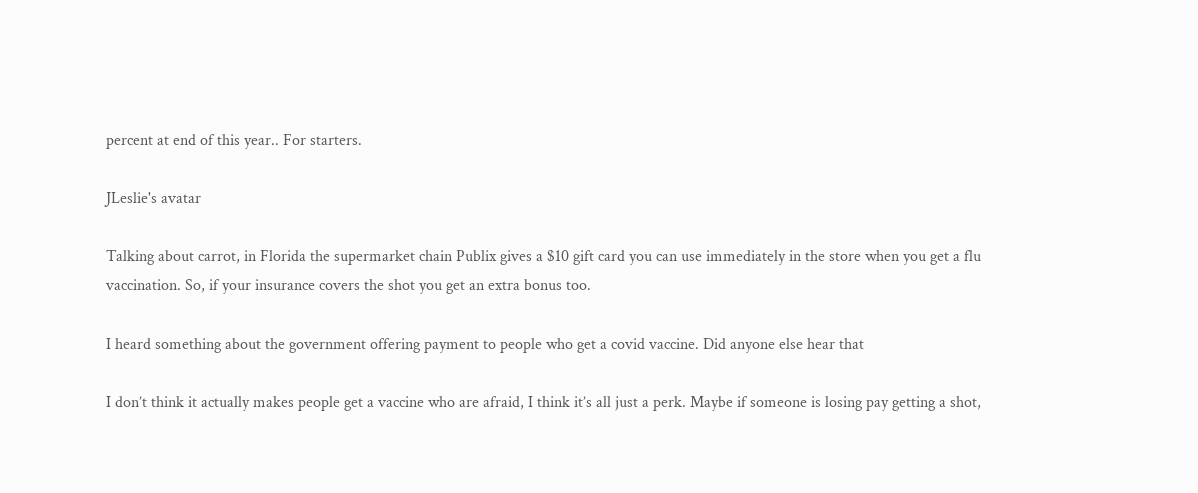percent at end of this year.. For starters.

JLeslie's avatar

Talking about carrot, in Florida the supermarket chain Publix gives a $10 gift card you can use immediately in the store when you get a flu vaccination. So, if your insurance covers the shot you get an extra bonus too.

I heard something about the government offering payment to people who get a covid vaccine. Did anyone else hear that

I don’t think it actually makes people get a vaccine who are afraid, I think it’s all just a perk. Maybe if someone is losing pay getting a shot,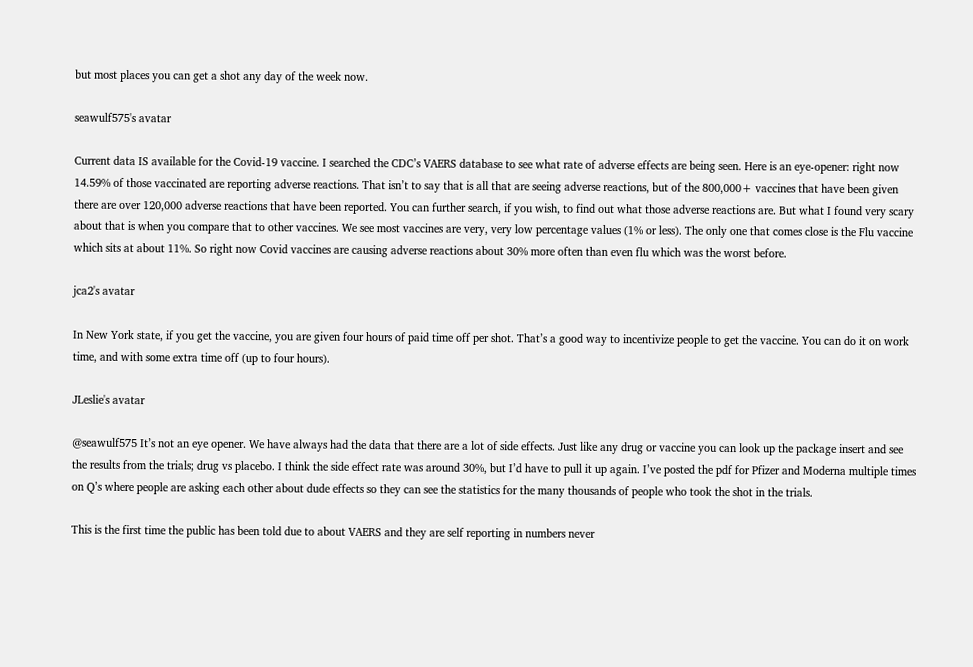but most places you can get a shot any day of the week now.

seawulf575's avatar

Current data IS available for the Covid-19 vaccine. I searched the CDC’s VAERS database to see what rate of adverse effects are being seen. Here is an eye-opener: right now 14.59% of those vaccinated are reporting adverse reactions. That isn’t to say that is all that are seeing adverse reactions, but of the 800,000+ vaccines that have been given there are over 120,000 adverse reactions that have been reported. You can further search, if you wish, to find out what those adverse reactions are. But what I found very scary about that is when you compare that to other vaccines. We see most vaccines are very, very low percentage values (1% or less). The only one that comes close is the Flu vaccine which sits at about 11%. So right now Covid vaccines are causing adverse reactions about 30% more often than even flu which was the worst before.

jca2's avatar

In New York state, if you get the vaccine, you are given four hours of paid time off per shot. That’s a good way to incentivize people to get the vaccine. You can do it on work time, and with some extra time off (up to four hours).

JLeslie's avatar

@seawulf575 It’s not an eye opener. We have always had the data that there are a lot of side effects. Just like any drug or vaccine you can look up the package insert and see the results from the trials; drug vs placebo. I think the side effect rate was around 30%, but I’d have to pull it up again. I’ve posted the pdf for Pfizer and Moderna multiple times on Q’s where people are asking each other about dude effects so they can see the statistics for the many thousands of people who took the shot in the trials.

This is the first time the public has been told due to about VAERS and they are self reporting in numbers never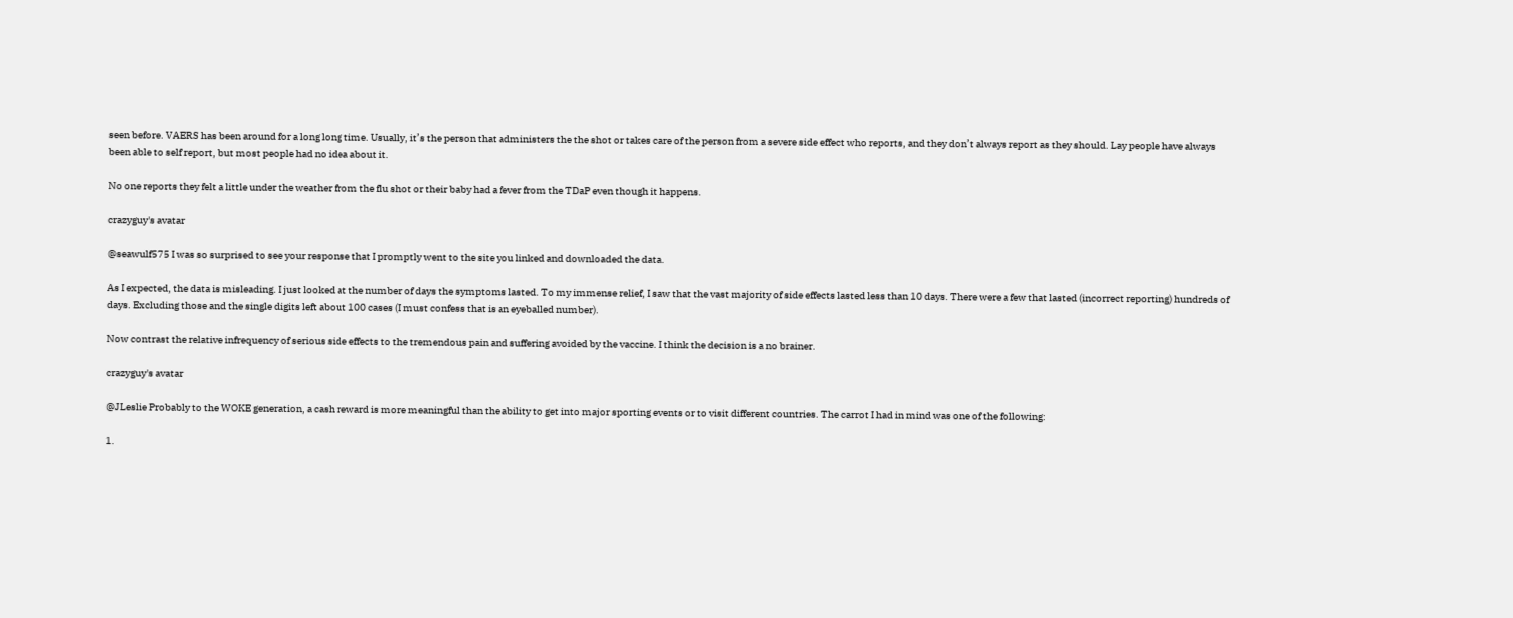seen before. VAERS has been around for a long long time. Usually, it’s the person that administers the the shot or takes care of the person from a severe side effect who reports, and they don’t always report as they should. Lay people have always been able to self report, but most people had no idea about it.

No one reports they felt a little under the weather from the flu shot or their baby had a fever from the TDaP even though it happens.

crazyguy's avatar

@seawulf575 I was so surprised to see your response that I promptly went to the site you linked and downloaded the data.

As I expected, the data is misleading. I just looked at the number of days the symptoms lasted. To my immense relief, I saw that the vast majority of side effects lasted less than 10 days. There were a few that lasted (incorrect reporting) hundreds of days. Excluding those and the single digits left about 100 cases (I must confess that is an eyeballed number).

Now contrast the relative infrequency of serious side effects to the tremendous pain and suffering avoided by the vaccine. I think the decision is a no brainer.

crazyguy's avatar

@JLeslie Probably to the WOKE generation, a cash reward is more meaningful than the ability to get into major sporting events or to visit different countries. The carrot I had in mind was one of the following:

1.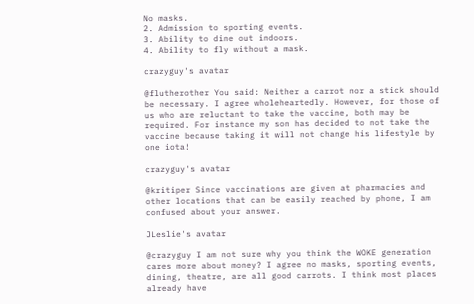No masks.
2. Admission to sporting events.
3. Ability to dine out indoors.
4. Ability to fly without a mask.

crazyguy's avatar

@flutherother You said: Neither a carrot nor a stick should be necessary. I agree wholeheartedly. However, for those of us who are reluctant to take the vaccine, both may be required. For instance my son has decided to not take the vaccine because taking it will not change his lifestyle by one iota!

crazyguy's avatar

@kritiper Since vaccinations are given at pharmacies and other locations that can be easily reached by phone, I am confused about your answer.

JLeslie's avatar

@crazyguy I am not sure why you think the WOKE generation cares more about money? I agree no masks, sporting events, dining, theatre, are all good carrots. I think most places already have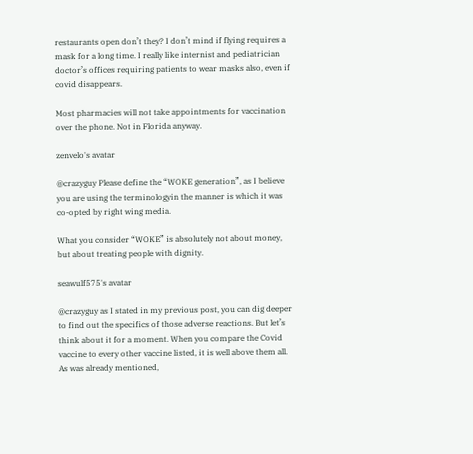restaurants open don’t they? I don’t mind if flying requires a mask for a long time. I really like internist and pediatrician doctor’s offices requiring patients to wear masks also, even if covid disappears.

Most pharmacies will not take appointments for vaccination over the phone. Not in Florida anyway.

zenvelo's avatar

@crazyguy Please define the “WOKE generation”, as I believe you are using the terminologyin the manner is which it was co-opted by right wing media.

What you consider “WOKE” is absolutely not about money, but about treating people with dignity.

seawulf575's avatar

@crazyguy as I stated in my previous post, you can dig deeper to find out the specifics of those adverse reactions. But let’s think about it for a moment. When you compare the Covid vaccine to every other vaccine listed, it is well above them all.
As was already mentioned,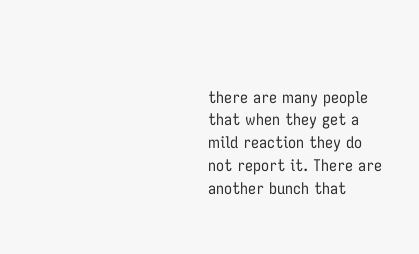there are many people that when they get a mild reaction they do not report it. There are another bunch that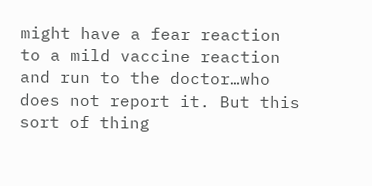might have a fear reaction to a mild vaccine reaction and run to the doctor…who does not report it. But this sort of thing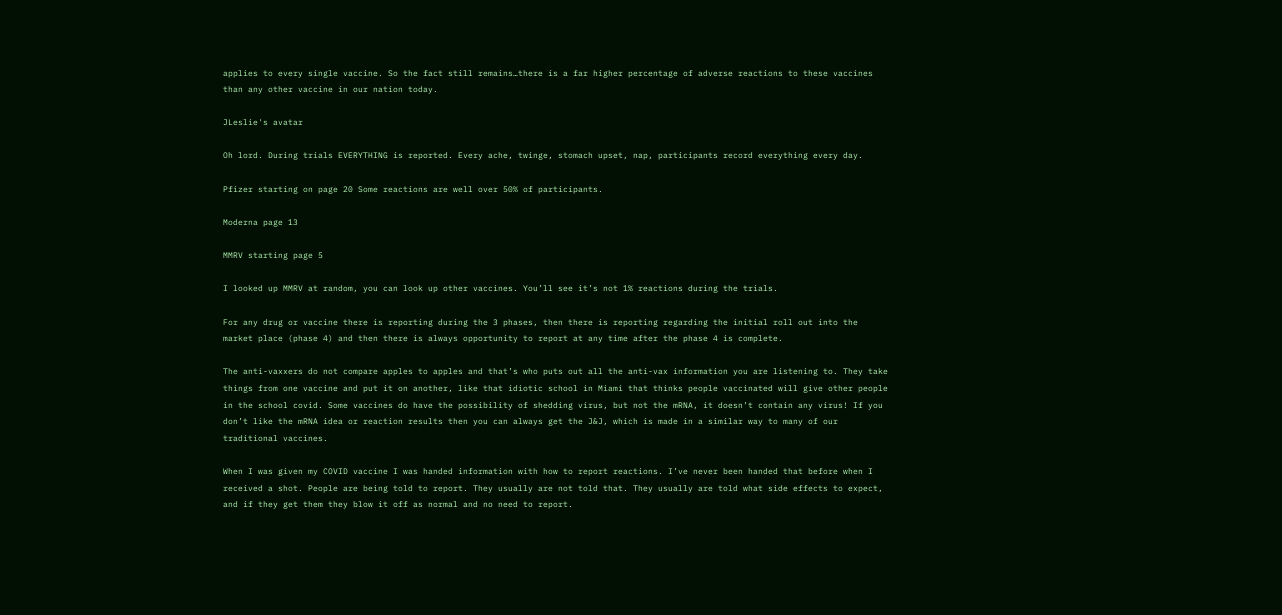applies to every single vaccine. So the fact still remains…there is a far higher percentage of adverse reactions to these vaccines than any other vaccine in our nation today.

JLeslie's avatar

Oh lord. During trials EVERYTHING is reported. Every ache, twinge, stomach upset, nap, participants record everything every day.

Pfizer starting on page 20 Some reactions are well over 50% of participants.

Moderna page 13

MMRV starting page 5

I looked up MMRV at random, you can look up other vaccines. You’ll see it’s not 1% reactions during the trials.

For any drug or vaccine there is reporting during the 3 phases, then there is reporting regarding the initial roll out into the market place (phase 4) and then there is always opportunity to report at any time after the phase 4 is complete.

The anti-vaxxers do not compare apples to apples and that’s who puts out all the anti-vax information you are listening to. They take things from one vaccine and put it on another, like that idiotic school in Miami that thinks people vaccinated will give other people in the school covid. Some vaccines do have the possibility of shedding virus, but not the mRNA, it doesn’t contain any virus! If you don’t like the mRNA idea or reaction results then you can always get the J&J, which is made in a similar way to many of our traditional vaccines.

When I was given my COVID vaccine I was handed information with how to report reactions. I’ve never been handed that before when I received a shot. People are being told to report. They usually are not told that. They usually are told what side effects to expect, and if they get them they blow it off as normal and no need to report.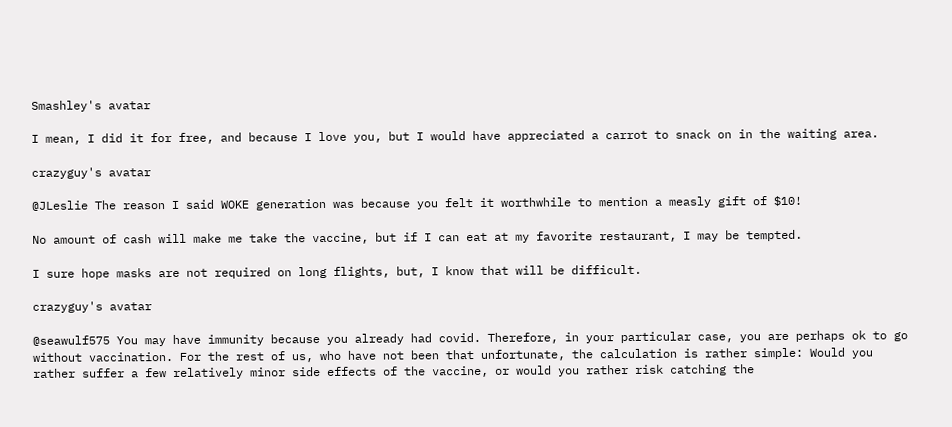Smashley's avatar

I mean, I did it for free, and because I love you, but I would have appreciated a carrot to snack on in the waiting area.

crazyguy's avatar

@JLeslie The reason I said WOKE generation was because you felt it worthwhile to mention a measly gift of $10!

No amount of cash will make me take the vaccine, but if I can eat at my favorite restaurant, I may be tempted.

I sure hope masks are not required on long flights, but, I know that will be difficult.

crazyguy's avatar

@seawulf575 You may have immunity because you already had covid. Therefore, in your particular case, you are perhaps ok to go without vaccination. For the rest of us, who have not been that unfortunate, the calculation is rather simple: Would you rather suffer a few relatively minor side effects of the vaccine, or would you rather risk catching the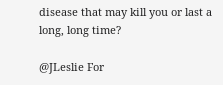disease that may kill you or last a long, long time?

@JLeslie For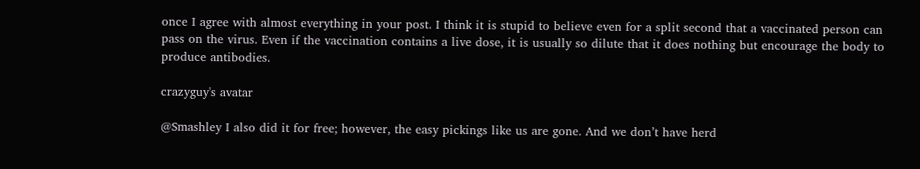once I agree with almost everything in your post. I think it is stupid to believe even for a split second that a vaccinated person can pass on the virus. Even if the vaccination contains a live dose, it is usually so dilute that it does nothing but encourage the body to produce antibodies.

crazyguy's avatar

@Smashley I also did it for free; however, the easy pickings like us are gone. And we don’t have herd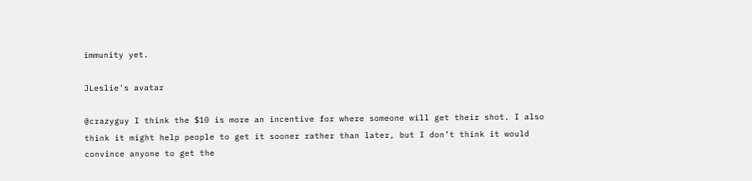immunity yet.

JLeslie's avatar

@crazyguy I think the $10 is more an incentive for where someone will get their shot. I also think it might help people to get it sooner rather than later, but I don’t think it would convince anyone to get the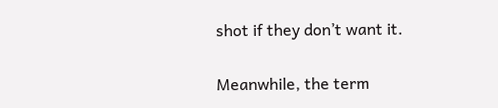shot if they don’t want it.

Meanwhile, the term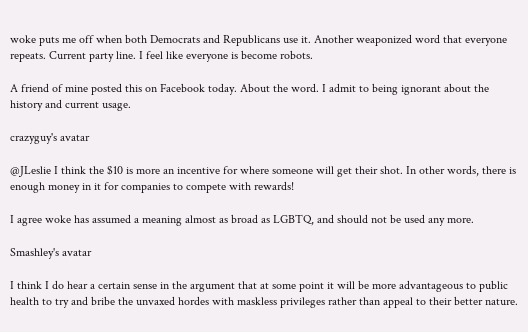woke puts me off when both Democrats and Republicans use it. Another weaponized word that everyone repeats. Current party line. I feel like everyone is become robots.

A friend of mine posted this on Facebook today. About the word. I admit to being ignorant about the history and current usage.

crazyguy's avatar

@JLeslie I think the $10 is more an incentive for where someone will get their shot. In other words, there is enough money in it for companies to compete with rewards!

I agree woke has assumed a meaning almost as broad as LGBTQ, and should not be used any more.

Smashley's avatar

I think I do hear a certain sense in the argument that at some point it will be more advantageous to public health to try and bribe the unvaxed hordes with maskless privileges rather than appeal to their better nature.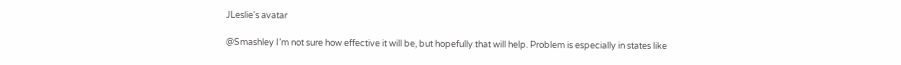JLeslie's avatar

@Smashley I’m not sure how effective it will be, but hopefully that will help. Problem is especially in states like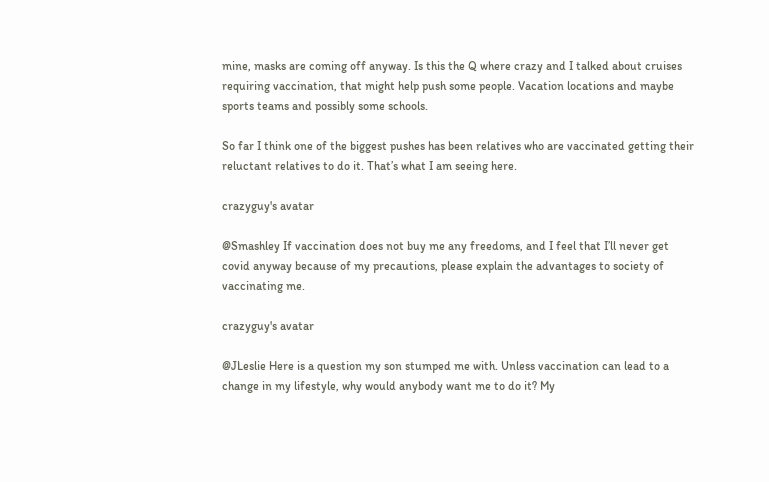mine, masks are coming off anyway. Is this the Q where crazy and I talked about cruises requiring vaccination, that might help push some people. Vacation locations and maybe sports teams and possibly some schools.

So far I think one of the biggest pushes has been relatives who are vaccinated getting their reluctant relatives to do it. That’s what I am seeing here.

crazyguy's avatar

@Smashley If vaccination does not buy me any freedoms, and I feel that I’ll never get covid anyway because of my precautions, please explain the advantages to society of vaccinating me.

crazyguy's avatar

@JLeslie Here is a question my son stumped me with. Unless vaccination can lead to a change in my lifestyle, why would anybody want me to do it? My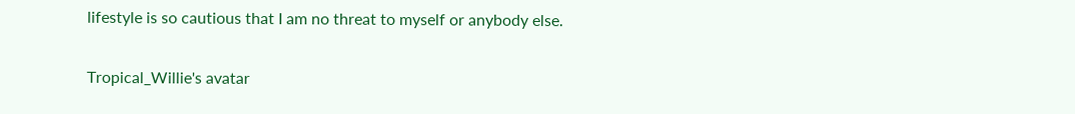lifestyle is so cautious that I am no threat to myself or anybody else.

Tropical_Willie's avatar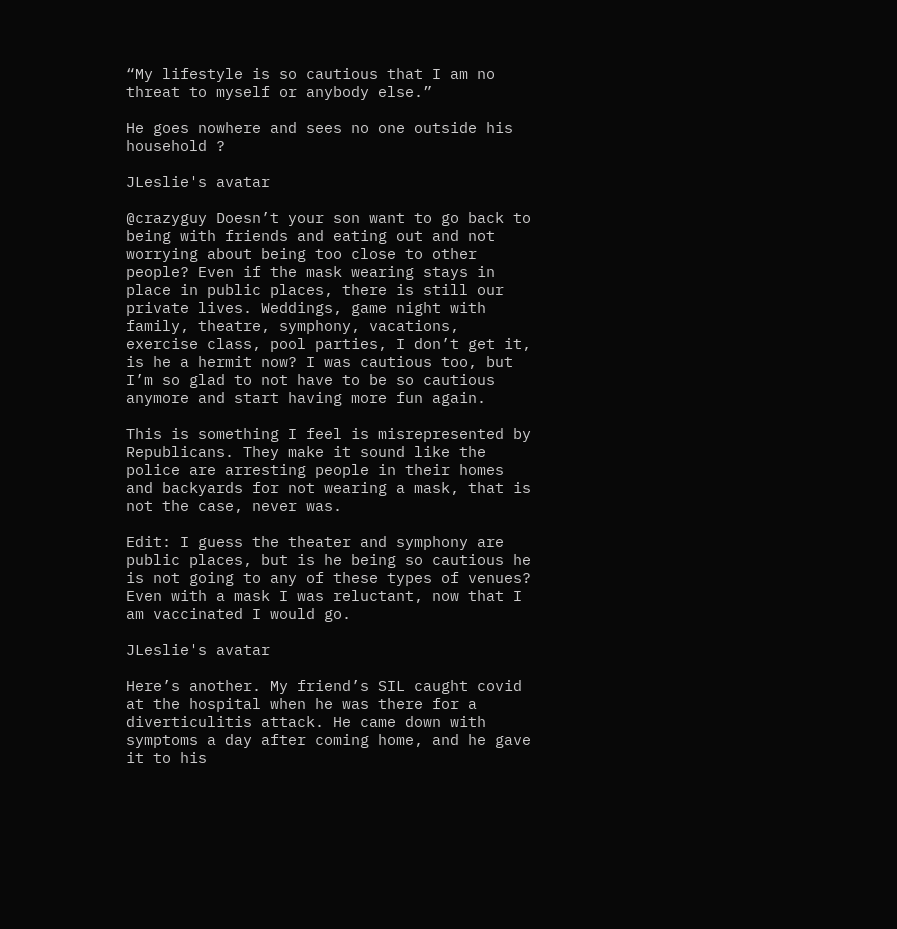“My lifestyle is so cautious that I am no threat to myself or anybody else.”

He goes nowhere and sees no one outside his household ?

JLeslie's avatar

@crazyguy Doesn’t your son want to go back to being with friends and eating out and not worrying about being too close to other people? Even if the mask wearing stays in place in public places, there is still our private lives. Weddings, game night with family, theatre, symphony, vacations, exercise class, pool parties, I don’t get it, is he a hermit now? I was cautious too, but I’m so glad to not have to be so cautious anymore and start having more fun again.

This is something I feel is misrepresented by Republicans. They make it sound like the police are arresting people in their homes and backyards for not wearing a mask, that is not the case, never was.

Edit: I guess the theater and symphony are public places, but is he being so cautious he is not going to any of these types of venues? Even with a mask I was reluctant, now that I am vaccinated I would go.

JLeslie's avatar

Here’s another. My friend’s SIL caught covid at the hospital when he was there for a diverticulitis attack. He came down with symptoms a day after coming home, and he gave it to his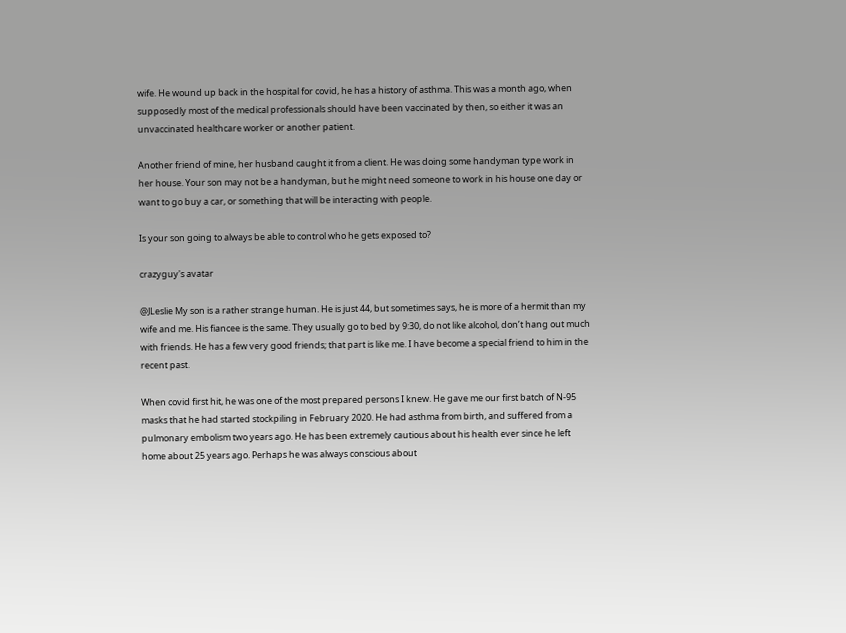wife. He wound up back in the hospital for covid, he has a history of asthma. This was a month ago, when supposedly most of the medical professionals should have been vaccinated by then, so either it was an unvaccinated healthcare worker or another patient.

Another friend of mine, her husband caught it from a client. He was doing some handyman type work in her house. Your son may not be a handyman, but he might need someone to work in his house one day or want to go buy a car, or something that will be interacting with people.

Is your son going to always be able to control who he gets exposed to?

crazyguy's avatar

@JLeslie My son is a rather strange human. He is just 44, but sometimes says, he is more of a hermit than my wife and me. His fiancee is the same. They usually go to bed by 9:30, do not like alcohol, don’t hang out much with friends. He has a few very good friends; that part is like me. I have become a special friend to him in the recent past.

When covid first hit, he was one of the most prepared persons I knew. He gave me our first batch of N-95 masks that he had started stockpiling in February 2020. He had asthma from birth, and suffered from a pulmonary embolism two years ago. He has been extremely cautious about his health ever since he left home about 25 years ago. Perhaps he was always conscious about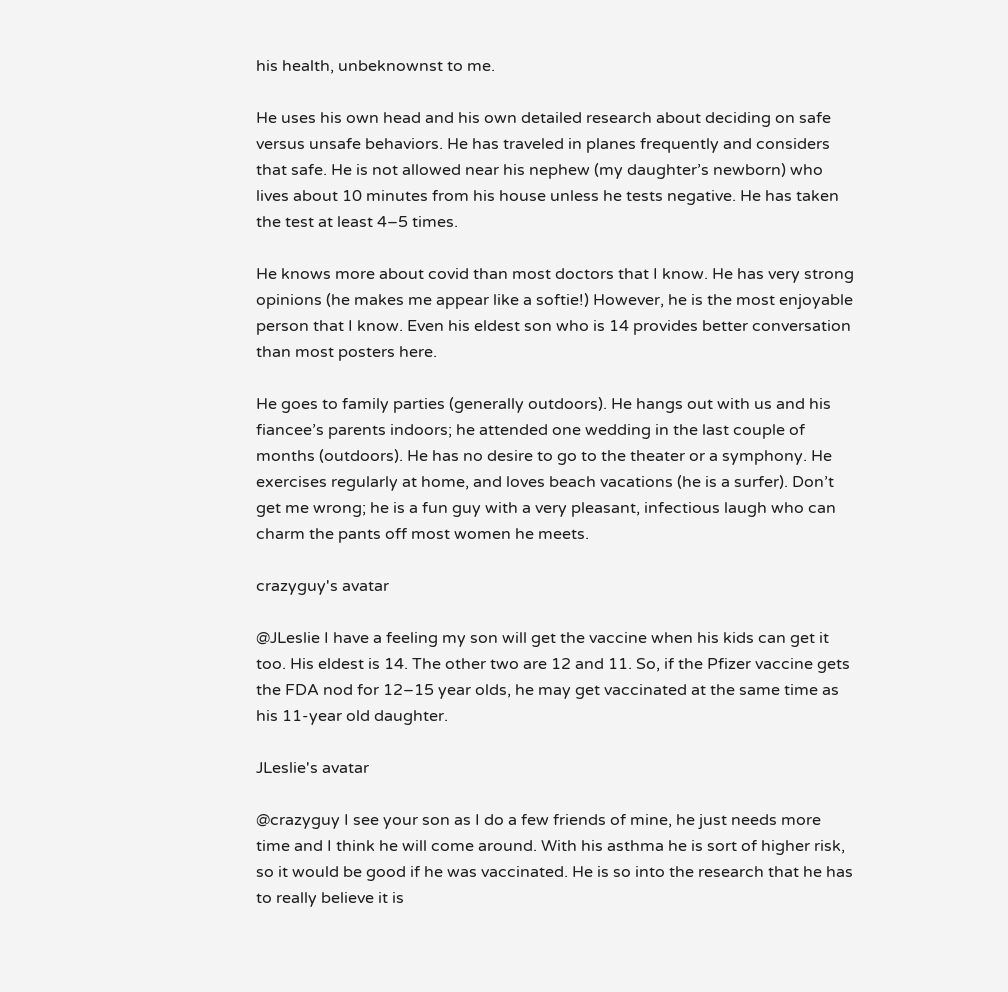his health, unbeknownst to me.

He uses his own head and his own detailed research about deciding on safe versus unsafe behaviors. He has traveled in planes frequently and considers that safe. He is not allowed near his nephew (my daughter’s newborn) who lives about 10 minutes from his house unless he tests negative. He has taken the test at least 4–5 times.

He knows more about covid than most doctors that I know. He has very strong opinions (he makes me appear like a softie!) However, he is the most enjoyable person that I know. Even his eldest son who is 14 provides better conversation than most posters here.

He goes to family parties (generally outdoors). He hangs out with us and his fiancee’s parents indoors; he attended one wedding in the last couple of months (outdoors). He has no desire to go to the theater or a symphony. He exercises regularly at home, and loves beach vacations (he is a surfer). Don’t get me wrong; he is a fun guy with a very pleasant, infectious laugh who can charm the pants off most women he meets.

crazyguy's avatar

@JLeslie I have a feeling my son will get the vaccine when his kids can get it too. His eldest is 14. The other two are 12 and 11. So, if the Pfizer vaccine gets the FDA nod for 12–15 year olds, he may get vaccinated at the same time as his 11-year old daughter.

JLeslie's avatar

@crazyguy I see your son as I do a few friends of mine, he just needs more time and I think he will come around. With his asthma he is sort of higher risk, so it would be good if he was vaccinated. He is so into the research that he has to really believe it is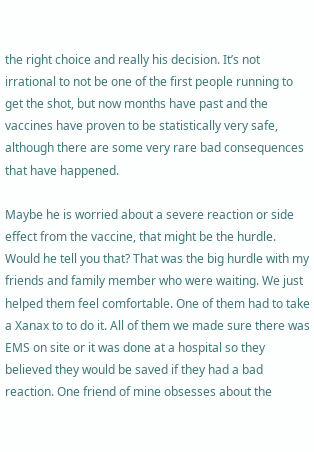the right choice and really his decision. It’s not irrational to not be one of the first people running to get the shot, but now months have past and the vaccines have proven to be statistically very safe, although there are some very rare bad consequences that have happened.

Maybe he is worried about a severe reaction or side effect from the vaccine, that might be the hurdle. Would he tell you that? That was the big hurdle with my friends and family member who were waiting. We just helped them feel comfortable. One of them had to take a Xanax to to do it. All of them we made sure there was EMS on site or it was done at a hospital so they believed they would be saved if they had a bad reaction. One friend of mine obsesses about the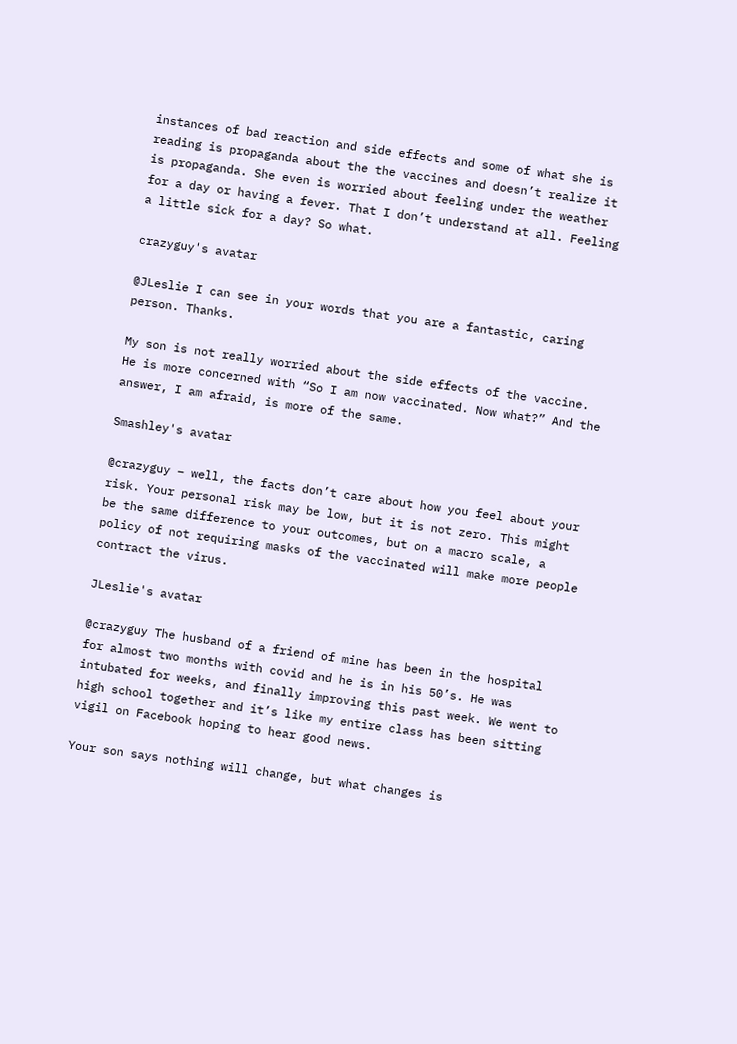instances of bad reaction and side effects and some of what she is reading is propaganda about the the vaccines and doesn’t realize it is propaganda. She even is worried about feeling under the weather for a day or having a fever. That I don’t understand at all. Feeling a little sick for a day? So what.

crazyguy's avatar

@JLeslie I can see in your words that you are a fantastic, caring person. Thanks.

My son is not really worried about the side effects of the vaccine. He is more concerned with “So I am now vaccinated. Now what?” And the answer, I am afraid, is more of the same.

Smashley's avatar

@crazyguy – well, the facts don’t care about how you feel about your risk. Your personal risk may be low, but it is not zero. This might be the same difference to your outcomes, but on a macro scale, a policy of not requiring masks of the vaccinated will make more people contract the virus.

JLeslie's avatar

@crazyguy The husband of a friend of mine has been in the hospital for almost two months with covid and he is in his 50’s. He was intubated for weeks, and finally improving this past week. We went to high school together and it’s like my entire class has been sitting vigil on Facebook hoping to hear good news.

Your son says nothing will change, but what changes is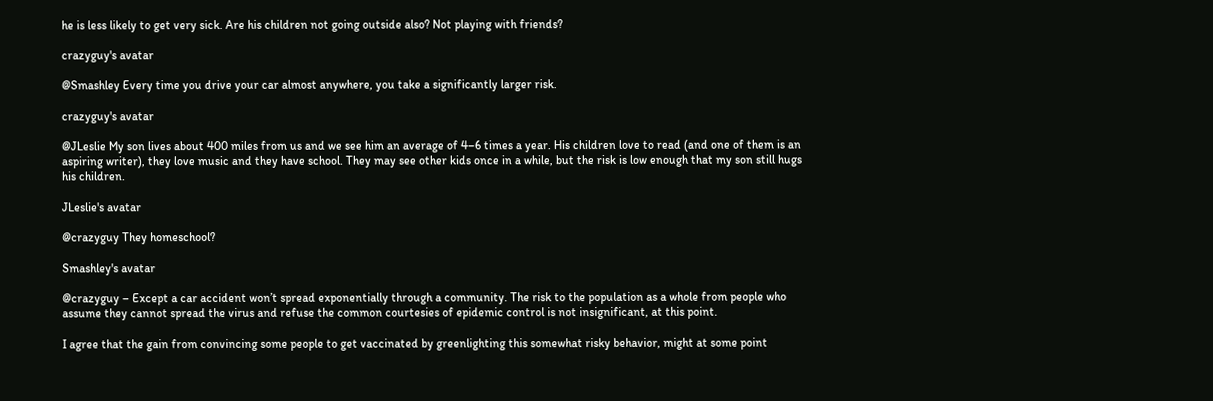he is less likely to get very sick. Are his children not going outside also? Not playing with friends?

crazyguy's avatar

@Smashley Every time you drive your car almost anywhere, you take a significantly larger risk.

crazyguy's avatar

@JLeslie My son lives about 400 miles from us and we see him an average of 4–6 times a year. His children love to read (and one of them is an aspiring writer), they love music and they have school. They may see other kids once in a while, but the risk is low enough that my son still hugs his children.

JLeslie's avatar

@crazyguy They homeschool?

Smashley's avatar

@crazyguy – Except a car accident won’t spread exponentially through a community. The risk to the population as a whole from people who assume they cannot spread the virus and refuse the common courtesies of epidemic control is not insignificant, at this point.

I agree that the gain from convincing some people to get vaccinated by greenlighting this somewhat risky behavior, might at some point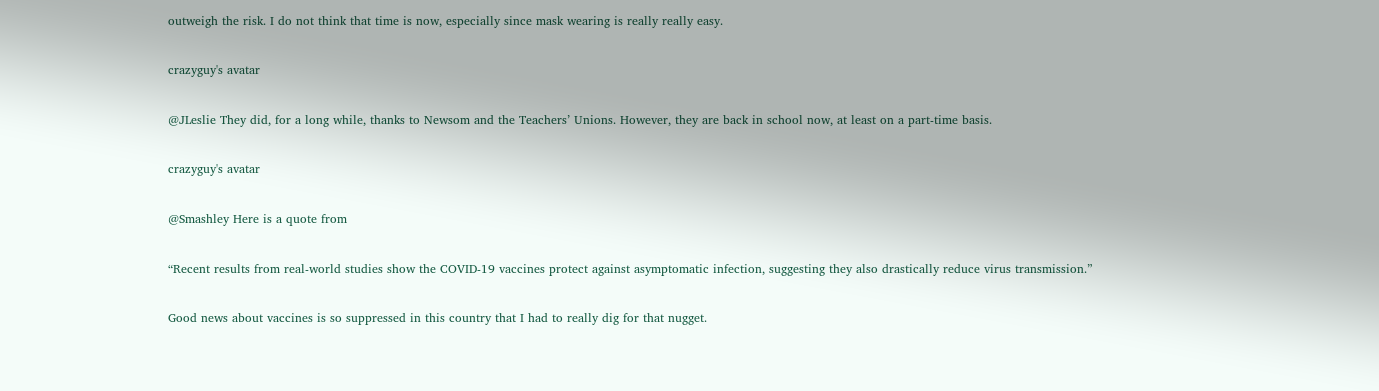outweigh the risk. I do not think that time is now, especially since mask wearing is really really easy.

crazyguy's avatar

@JLeslie They did, for a long while, thanks to Newsom and the Teachers’ Unions. However, they are back in school now, at least on a part-time basis.

crazyguy's avatar

@Smashley Here is a quote from

“Recent results from real-world studies show the COVID-19 vaccines protect against asymptomatic infection, suggesting they also drastically reduce virus transmission.”

Good news about vaccines is so suppressed in this country that I had to really dig for that nugget.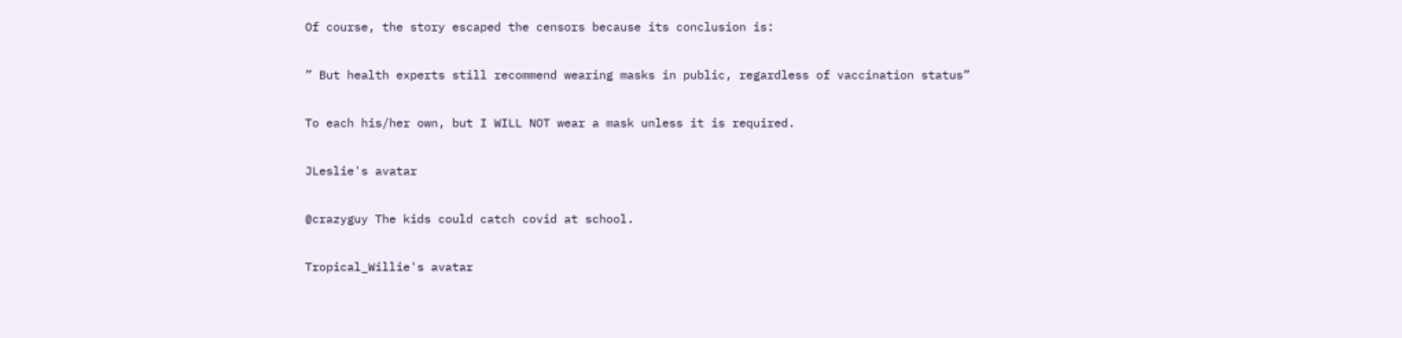Of course, the story escaped the censors because its conclusion is:

” But health experts still recommend wearing masks in public, regardless of vaccination status”

To each his/her own, but I WILL NOT wear a mask unless it is required.

JLeslie's avatar

@crazyguy The kids could catch covid at school.

Tropical_Willie's avatar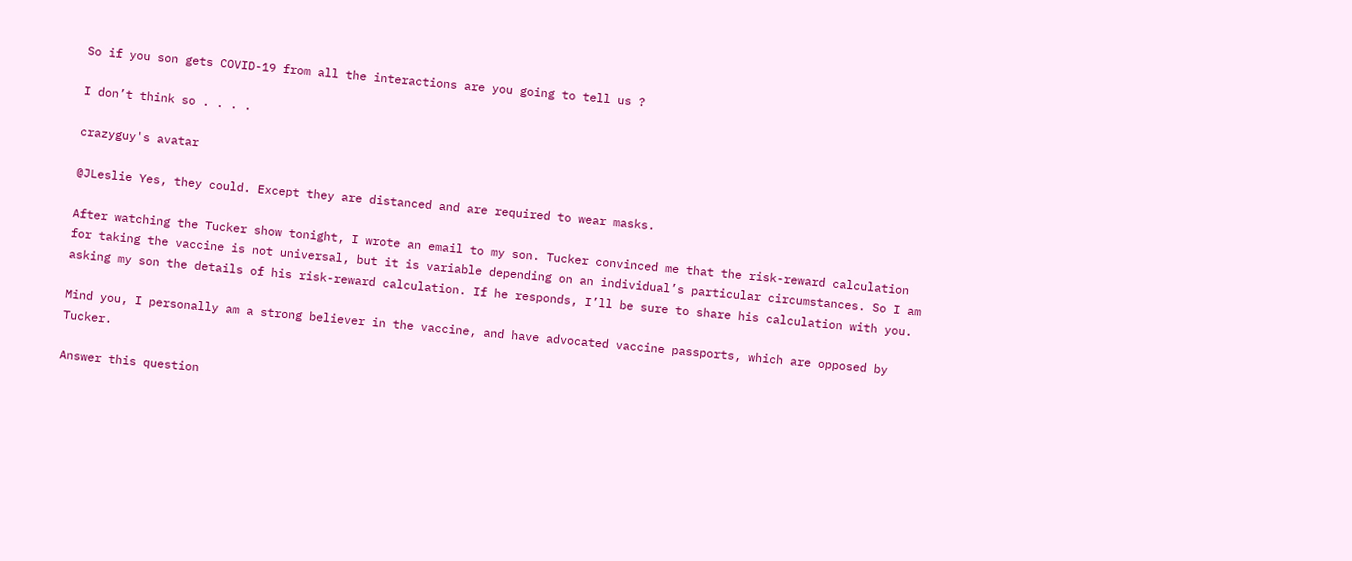So if you son gets COVID-19 from all the interactions are you going to tell us ?

I don’t think so . . . .

crazyguy's avatar

@JLeslie Yes, they could. Except they are distanced and are required to wear masks.

After watching the Tucker show tonight, I wrote an email to my son. Tucker convinced me that the risk-reward calculation for taking the vaccine is not universal, but it is variable depending on an individual’s particular circumstances. So I am asking my son the details of his risk-reward calculation. If he responds, I’ll be sure to share his calculation with you.

Mind you, I personally am a strong believer in the vaccine, and have advocated vaccine passports, which are opposed by Tucker.

Answer this question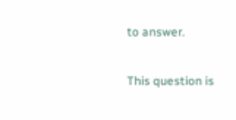to answer.

This question is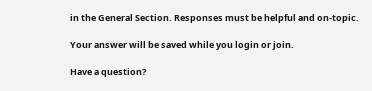in the General Section. Responses must be helpful and on-topic.

Your answer will be saved while you login or join.

Have a question?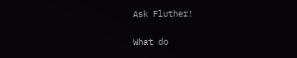Ask Fluther!

What do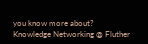you know more about?
Knowledge Networking @ Fluther